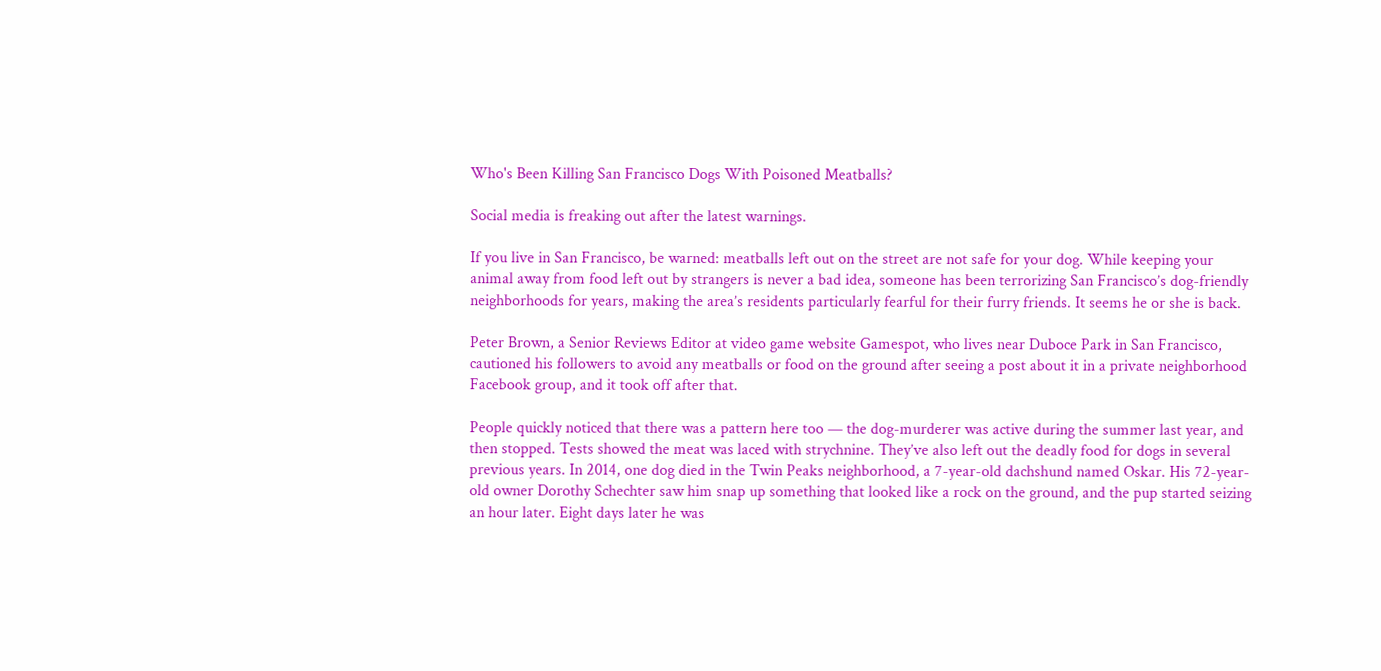Who's Been Killing San Francisco Dogs With Poisoned Meatballs?

Social media is freaking out after the latest warnings.

If you live in San Francisco, be warned: meatballs left out on the street are not safe for your dog. While keeping your animal away from food left out by strangers is never a bad idea, someone has been terrorizing San Francisco’s dog-friendly neighborhoods for years, making the area’s residents particularly fearful for their furry friends. It seems he or she is back.

Peter Brown, a Senior Reviews Editor at video game website Gamespot, who lives near Duboce Park in San Francisco, cautioned his followers to avoid any meatballs or food on the ground after seeing a post about it in a private neighborhood Facebook group, and it took off after that.

People quickly noticed that there was a pattern here too — the dog-murderer was active during the summer last year, and then stopped. Tests showed the meat was laced with strychnine. They’ve also left out the deadly food for dogs in several previous years. In 2014, one dog died in the Twin Peaks neighborhood, a 7-year-old dachshund named Oskar. His 72-year-old owner Dorothy Schechter saw him snap up something that looked like a rock on the ground, and the pup started seizing an hour later. Eight days later he was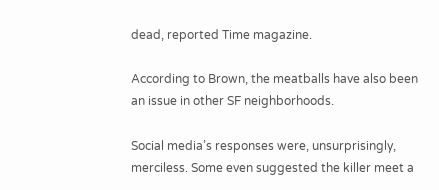dead, reported Time magazine.

According to Brown, the meatballs have also been an issue in other SF neighborhoods.

Social media’s responses were, unsurprisingly, merciless. Some even suggested the killer meet a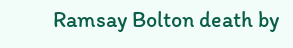Ramsay Bolton death by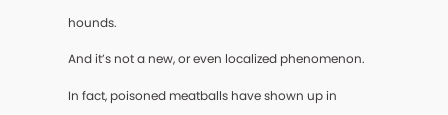hounds.

And it’s not a new, or even localized phenomenon.

In fact, poisoned meatballs have shown up in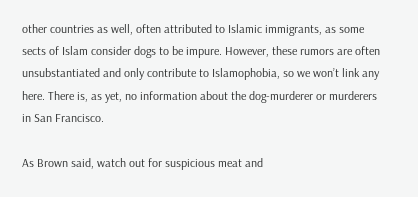other countries as well, often attributed to Islamic immigrants, as some sects of Islam consider dogs to be impure. However, these rumors are often unsubstantiated and only contribute to Islamophobia, so we won’t link any here. There is, as yet, no information about the dog-murderer or murderers in San Francisco.

As Brown said, watch out for suspicious meat and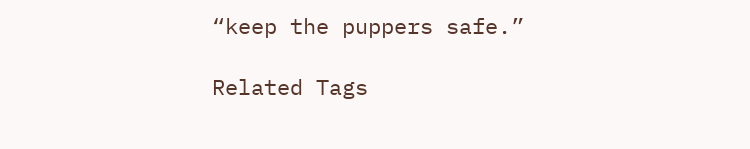“keep the puppers safe.”

Related Tags